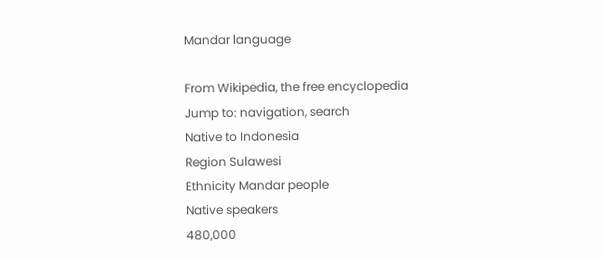Mandar language

From Wikipedia, the free encyclopedia
Jump to: navigation, search
Native to Indonesia
Region Sulawesi
Ethnicity Mandar people
Native speakers
480,000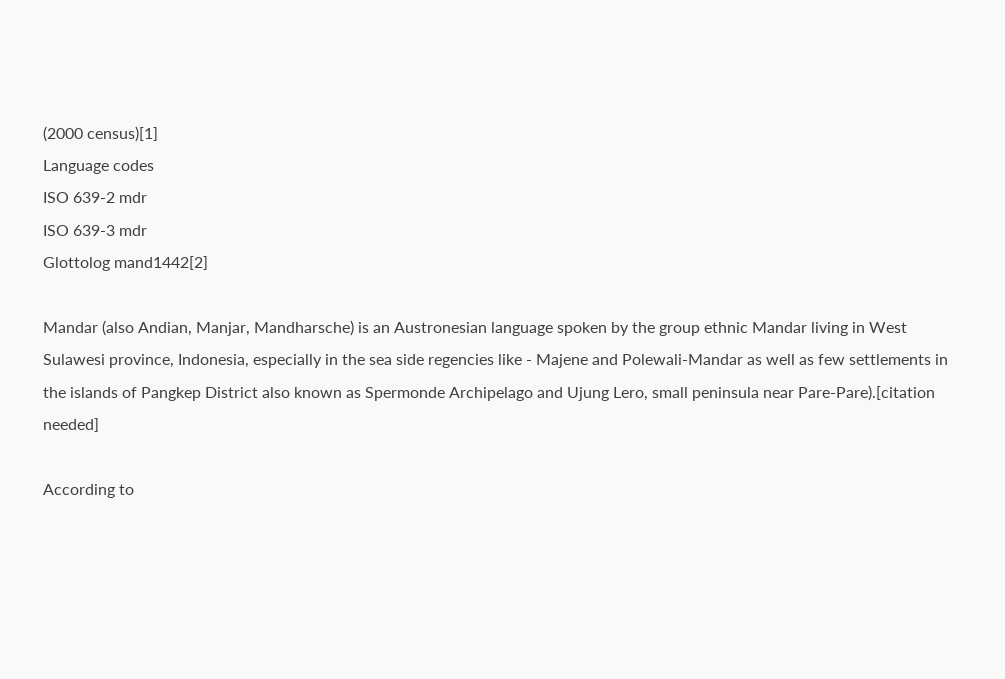(2000 census)[1]
Language codes
ISO 639-2 mdr
ISO 639-3 mdr
Glottolog mand1442[2]

Mandar (also Andian, Manjar, Mandharsche) is an Austronesian language spoken by the group ethnic Mandar living in West Sulawesi province, Indonesia, especially in the sea side regencies like - Majene and Polewali-Mandar as well as few settlements in the islands of Pangkep District also known as Spermonde Archipelago and Ujung Lero, small peninsula near Pare-Pare).[citation needed]

According to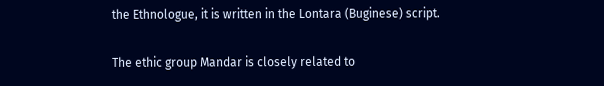the Ethnologue, it is written in the Lontara (Buginese) script.

The ethic group Mandar is closely related to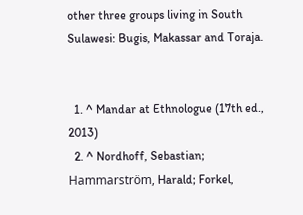other three groups living in South Sulawesi: Bugis, Makassar and Toraja.


  1. ^ Mandar at Ethnologue (17th ed., 2013)
  2. ^ Nordhoff, Sebastian; Hammarström, Harald; Forkel,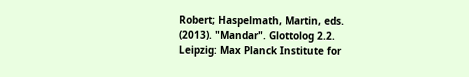Robert; Haspelmath, Martin, eds. (2013). "Mandar". Glottolog 2.2. Leipzig: Max Planck Institute for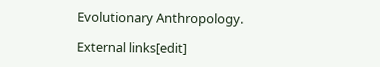Evolutionary Anthropology.

External links[edit]